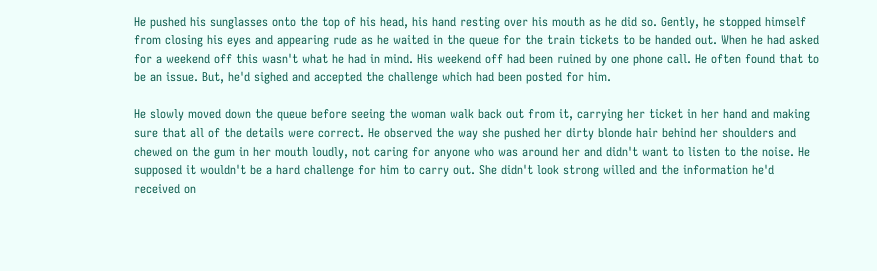He pushed his sunglasses onto the top of his head, his hand resting over his mouth as he did so. Gently, he stopped himself from closing his eyes and appearing rude as he waited in the queue for the train tickets to be handed out. When he had asked for a weekend off this wasn't what he had in mind. His weekend off had been ruined by one phone call. He often found that to be an issue. But, he'd sighed and accepted the challenge which had been posted for him.

He slowly moved down the queue before seeing the woman walk back out from it, carrying her ticket in her hand and making sure that all of the details were correct. He observed the way she pushed her dirty blonde hair behind her shoulders and chewed on the gum in her mouth loudly, not caring for anyone who was around her and didn't want to listen to the noise. He supposed it wouldn't be a hard challenge for him to carry out. She didn't look strong willed and the information he'd received on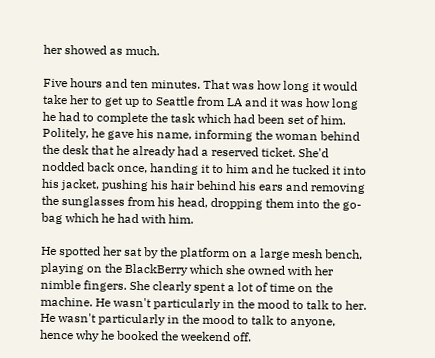her showed as much.

Five hours and ten minutes. That was how long it would take her to get up to Seattle from LA and it was how long he had to complete the task which had been set of him. Politely, he gave his name, informing the woman behind the desk that he already had a reserved ticket. She'd nodded back once, handing it to him and he tucked it into his jacket, pushing his hair behind his ears and removing the sunglasses from his head, dropping them into the go-bag which he had with him.

He spotted her sat by the platform on a large mesh bench, playing on the BlackBerry which she owned with her nimble fingers. She clearly spent a lot of time on the machine. He wasn't particularly in the mood to talk to her. He wasn't particularly in the mood to talk to anyone, hence why he booked the weekend off.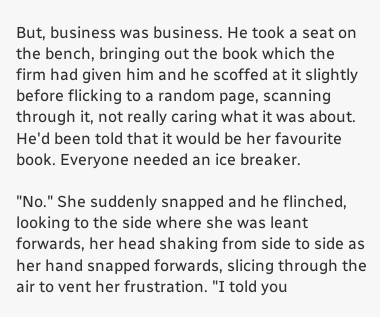But, business was business. He took a seat on the bench, bringing out the book which the firm had given him and he scoffed at it slightly before flicking to a random page, scanning through it, not really caring what it was about. He'd been told that it would be her favourite book. Everyone needed an ice breaker.

"No." She suddenly snapped and he flinched, looking to the side where she was leant forwards, her head shaking from side to side as her hand snapped forwards, slicing through the air to vent her frustration. "I told you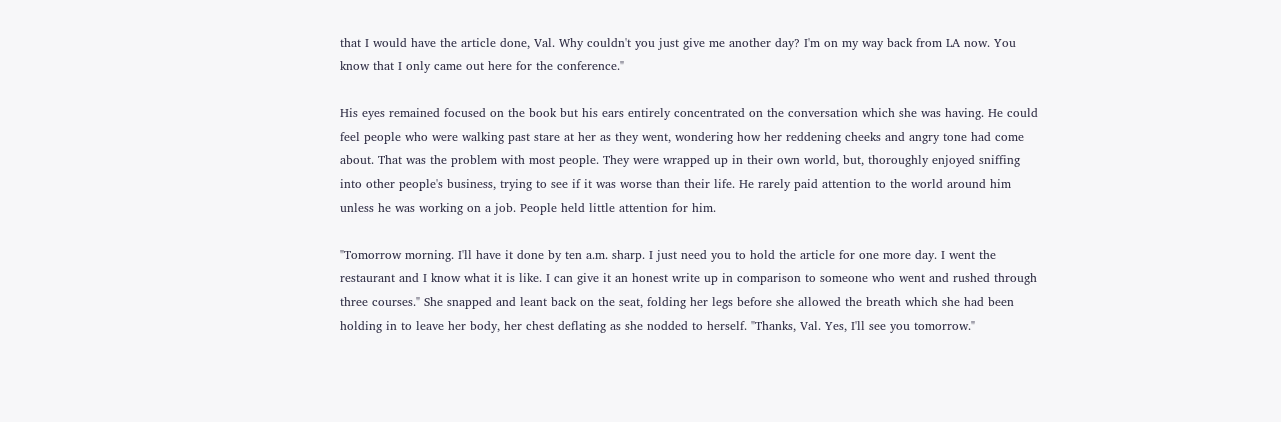that I would have the article done, Val. Why couldn't you just give me another day? I'm on my way back from LA now. You know that I only came out here for the conference."

His eyes remained focused on the book but his ears entirely concentrated on the conversation which she was having. He could feel people who were walking past stare at her as they went, wondering how her reddening cheeks and angry tone had come about. That was the problem with most people. They were wrapped up in their own world, but, thoroughly enjoyed sniffing into other people's business, trying to see if it was worse than their life. He rarely paid attention to the world around him unless he was working on a job. People held little attention for him.

"Tomorrow morning. I'll have it done by ten a.m. sharp. I just need you to hold the article for one more day. I went the restaurant and I know what it is like. I can give it an honest write up in comparison to someone who went and rushed through three courses." She snapped and leant back on the seat, folding her legs before she allowed the breath which she had been holding in to leave her body, her chest deflating as she nodded to herself. "Thanks, Val. Yes, I'll see you tomorrow."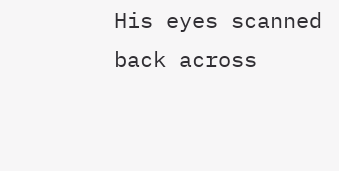His eyes scanned back across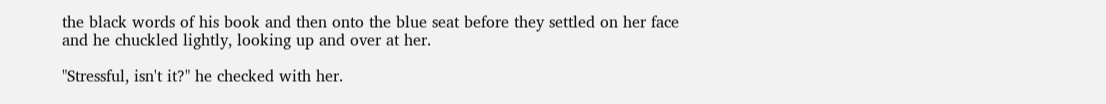the black words of his book and then onto the blue seat before they settled on her face and he chuckled lightly, looking up and over at her.

"Stressful, isn't it?" he checked with her.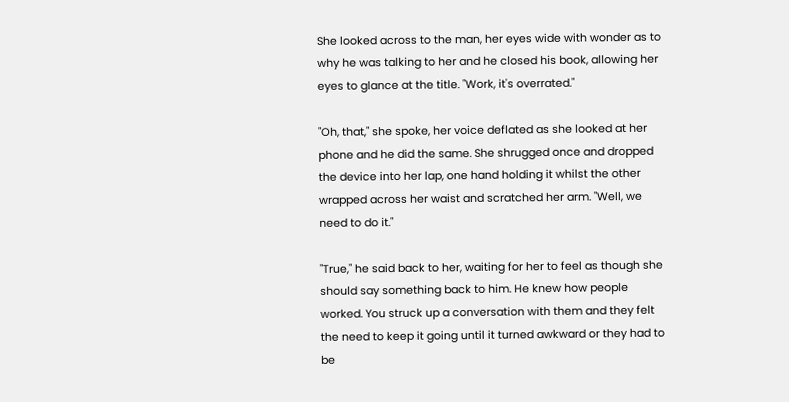She looked across to the man, her eyes wide with wonder as to why he was talking to her and he closed his book, allowing her eyes to glance at the title. "Work, it's overrated."

"Oh, that," she spoke, her voice deflated as she looked at her phone and he did the same. She shrugged once and dropped the device into her lap, one hand holding it whilst the other wrapped across her waist and scratched her arm. "Well, we need to do it."

"True," he said back to her, waiting for her to feel as though she should say something back to him. He knew how people worked. You struck up a conversation with them and they felt the need to keep it going until it turned awkward or they had to be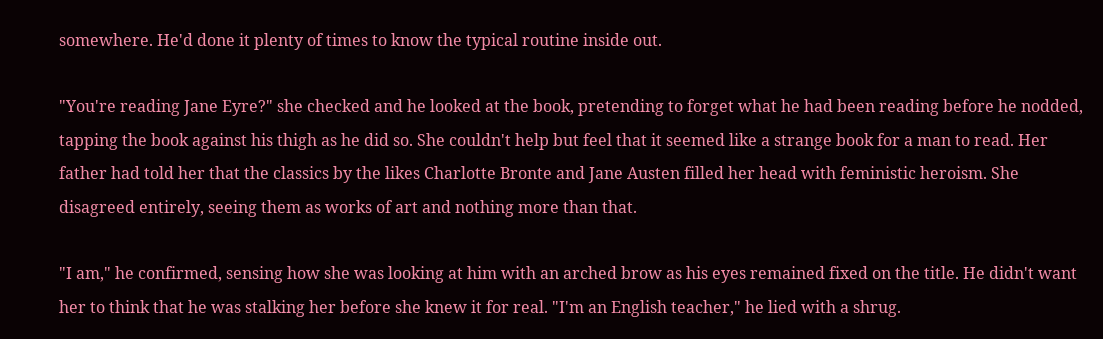somewhere. He'd done it plenty of times to know the typical routine inside out.

"You're reading Jane Eyre?" she checked and he looked at the book, pretending to forget what he had been reading before he nodded, tapping the book against his thigh as he did so. She couldn't help but feel that it seemed like a strange book for a man to read. Her father had told her that the classics by the likes Charlotte Bronte and Jane Austen filled her head with feministic heroism. She disagreed entirely, seeing them as works of art and nothing more than that.

"I am," he confirmed, sensing how she was looking at him with an arched brow as his eyes remained fixed on the title. He didn't want her to think that he was stalking her before she knew it for real. "I'm an English teacher," he lied with a shrug.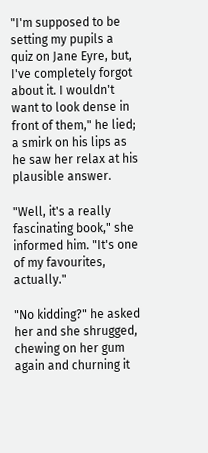"I'm supposed to be setting my pupils a quiz on Jane Eyre, but, I've completely forgot about it. I wouldn't want to look dense in front of them," he lied; a smirk on his lips as he saw her relax at his plausible answer.

"Well, it's a really fascinating book," she informed him. "It's one of my favourites, actually."

"No kidding?" he asked her and she shrugged, chewing on her gum again and churning it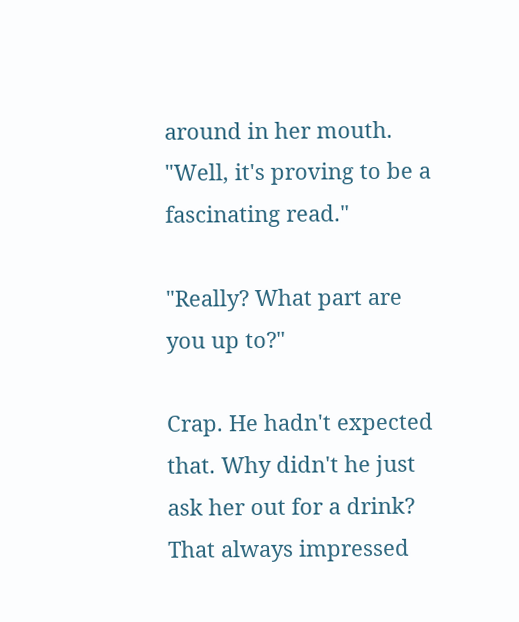around in her mouth. "Well, it's proving to be a fascinating read."

"Really? What part are you up to?"

Crap. He hadn't expected that. Why didn't he just ask her out for a drink? That always impressed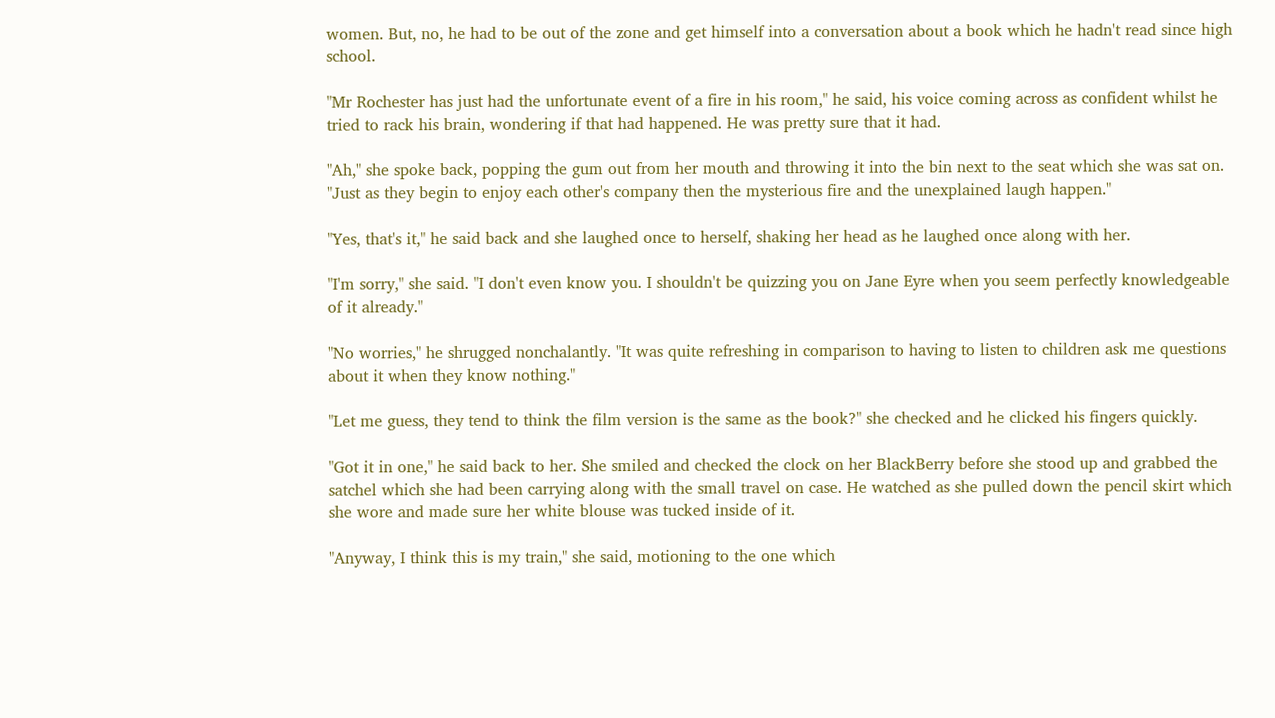women. But, no, he had to be out of the zone and get himself into a conversation about a book which he hadn't read since high school.

"Mr Rochester has just had the unfortunate event of a fire in his room," he said, his voice coming across as confident whilst he tried to rack his brain, wondering if that had happened. He was pretty sure that it had.

"Ah," she spoke back, popping the gum out from her mouth and throwing it into the bin next to the seat which she was sat on. "Just as they begin to enjoy each other's company then the mysterious fire and the unexplained laugh happen."

"Yes, that's it," he said back and she laughed once to herself, shaking her head as he laughed once along with her.

"I'm sorry," she said. "I don't even know you. I shouldn't be quizzing you on Jane Eyre when you seem perfectly knowledgeable of it already."

"No worries," he shrugged nonchalantly. "It was quite refreshing in comparison to having to listen to children ask me questions about it when they know nothing."

"Let me guess, they tend to think the film version is the same as the book?" she checked and he clicked his fingers quickly.

"Got it in one," he said back to her. She smiled and checked the clock on her BlackBerry before she stood up and grabbed the satchel which she had been carrying along with the small travel on case. He watched as she pulled down the pencil skirt which she wore and made sure her white blouse was tucked inside of it.

"Anyway, I think this is my train," she said, motioning to the one which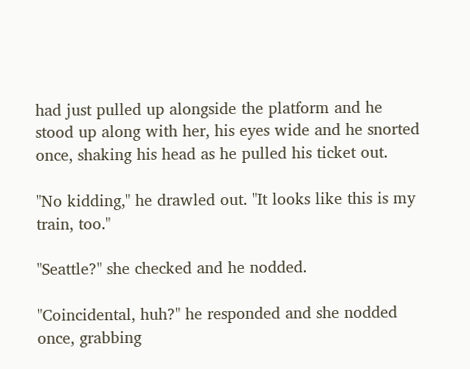had just pulled up alongside the platform and he stood up along with her, his eyes wide and he snorted once, shaking his head as he pulled his ticket out.

"No kidding," he drawled out. "It looks like this is my train, too."

"Seattle?" she checked and he nodded.

"Coincidental, huh?" he responded and she nodded once, grabbing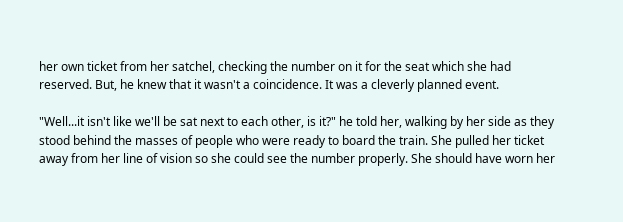her own ticket from her satchel, checking the number on it for the seat which she had reserved. But, he knew that it wasn't a coincidence. It was a cleverly planned event.

"Well...it isn't like we'll be sat next to each other, is it?" he told her, walking by her side as they stood behind the masses of people who were ready to board the train. She pulled her ticket away from her line of vision so she could see the number properly. She should have worn her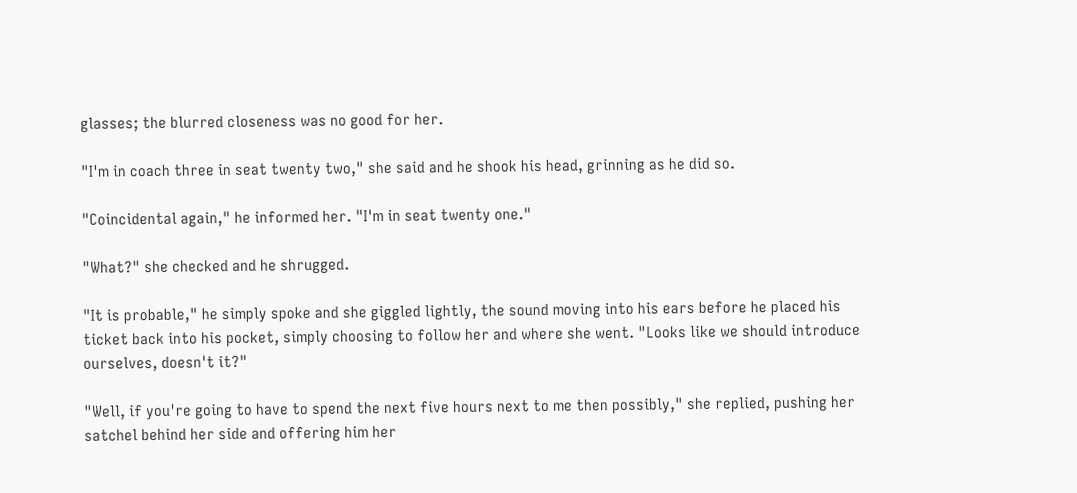glasses; the blurred closeness was no good for her.

"I'm in coach three in seat twenty two," she said and he shook his head, grinning as he did so.

"Coincidental again," he informed her. "I'm in seat twenty one."

"What?" she checked and he shrugged.

"It is probable," he simply spoke and she giggled lightly, the sound moving into his ears before he placed his ticket back into his pocket, simply choosing to follow her and where she went. "Looks like we should introduce ourselves, doesn't it?"

"Well, if you're going to have to spend the next five hours next to me then possibly," she replied, pushing her satchel behind her side and offering him her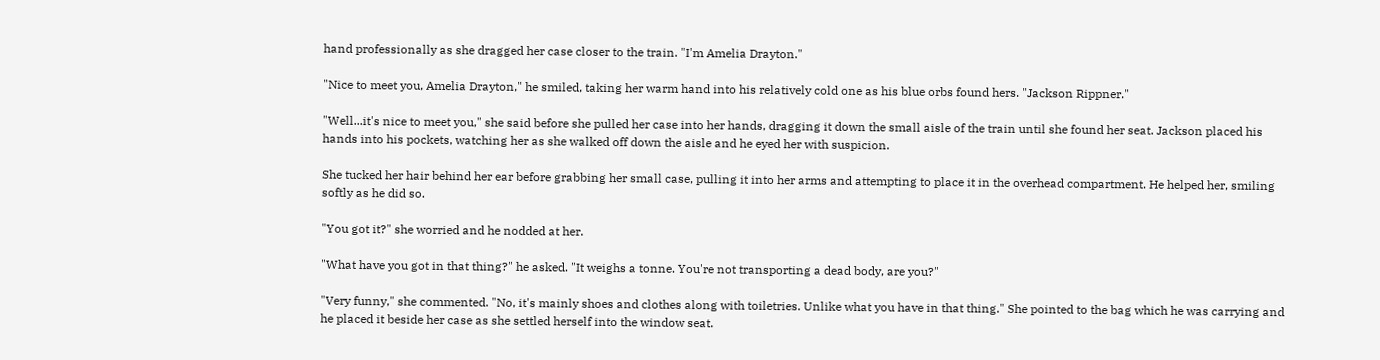hand professionally as she dragged her case closer to the train. "I'm Amelia Drayton."

"Nice to meet you, Amelia Drayton," he smiled, taking her warm hand into his relatively cold one as his blue orbs found hers. "Jackson Rippner."

"Well...it's nice to meet you," she said before she pulled her case into her hands, dragging it down the small aisle of the train until she found her seat. Jackson placed his hands into his pockets, watching her as she walked off down the aisle and he eyed her with suspicion.

She tucked her hair behind her ear before grabbing her small case, pulling it into her arms and attempting to place it in the overhead compartment. He helped her, smiling softly as he did so.

"You got it?" she worried and he nodded at her.

"What have you got in that thing?" he asked. "It weighs a tonne. You're not transporting a dead body, are you?"

"Very funny," she commented. "No, it's mainly shoes and clothes along with toiletries. Unlike what you have in that thing." She pointed to the bag which he was carrying and he placed it beside her case as she settled herself into the window seat.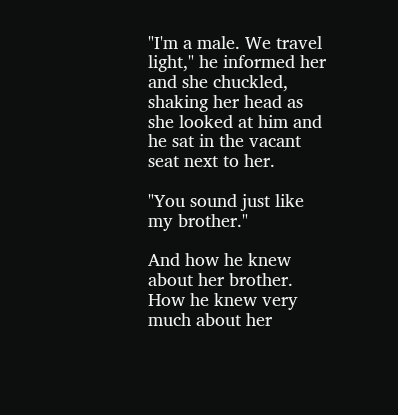"I'm a male. We travel light," he informed her and she chuckled, shaking her head as she looked at him and he sat in the vacant seat next to her.

"You sound just like my brother."

And how he knew about her brother. How he knew very much about her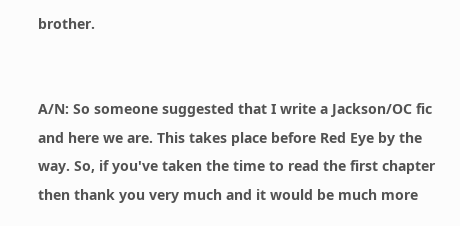brother.


A/N: So someone suggested that I write a Jackson/OC fic and here we are. This takes place before Red Eye by the way. So, if you've taken the time to read the first chapter then thank you very much and it would be much more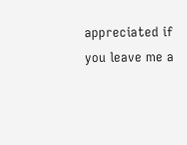appreciated if you leave me a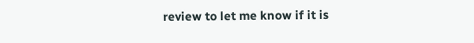review to let me know if it is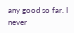any good so far. I never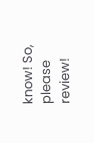know! So, please review!